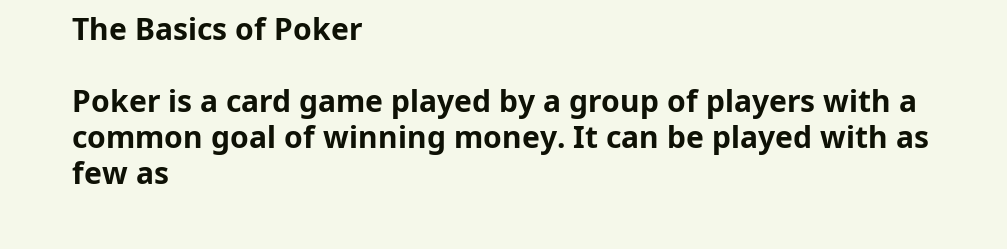The Basics of Poker

Poker is a card game played by a group of players with a common goal of winning money. It can be played with as few as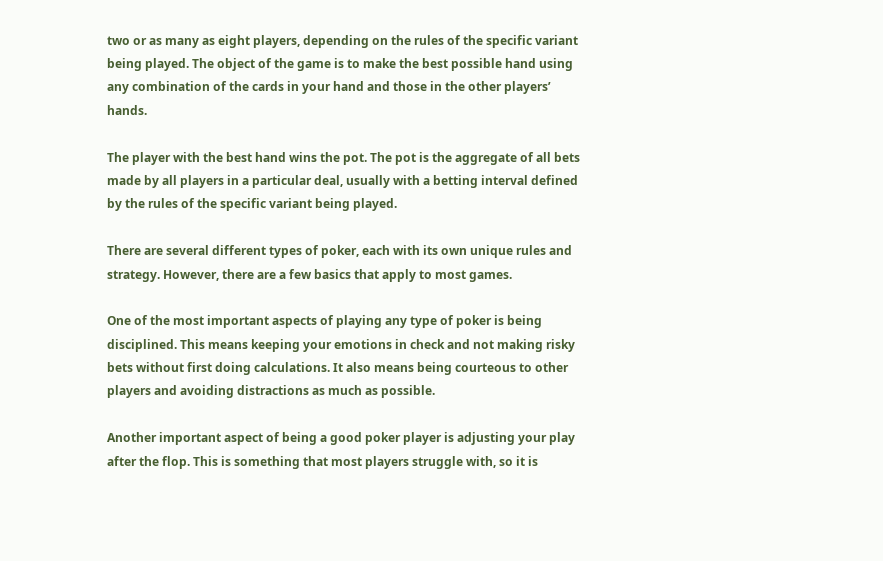two or as many as eight players, depending on the rules of the specific variant being played. The object of the game is to make the best possible hand using any combination of the cards in your hand and those in the other players’ hands.

The player with the best hand wins the pot. The pot is the aggregate of all bets made by all players in a particular deal, usually with a betting interval defined by the rules of the specific variant being played.

There are several different types of poker, each with its own unique rules and strategy. However, there are a few basics that apply to most games.

One of the most important aspects of playing any type of poker is being disciplined. This means keeping your emotions in check and not making risky bets without first doing calculations. It also means being courteous to other players and avoiding distractions as much as possible.

Another important aspect of being a good poker player is adjusting your play after the flop. This is something that most players struggle with, so it is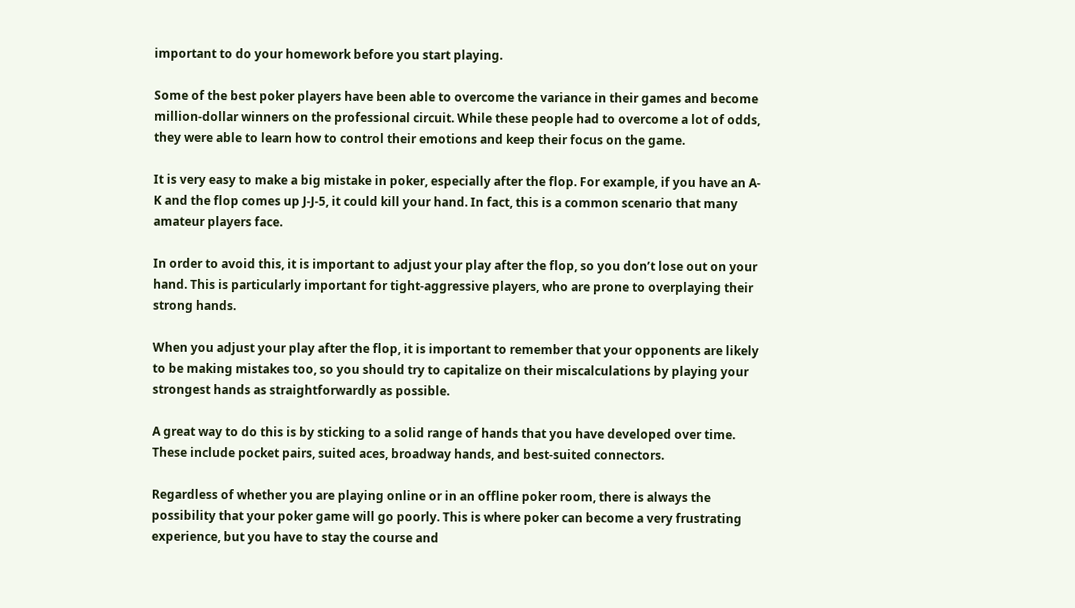important to do your homework before you start playing.

Some of the best poker players have been able to overcome the variance in their games and become million-dollar winners on the professional circuit. While these people had to overcome a lot of odds, they were able to learn how to control their emotions and keep their focus on the game.

It is very easy to make a big mistake in poker, especially after the flop. For example, if you have an A-K and the flop comes up J-J-5, it could kill your hand. In fact, this is a common scenario that many amateur players face.

In order to avoid this, it is important to adjust your play after the flop, so you don’t lose out on your hand. This is particularly important for tight-aggressive players, who are prone to overplaying their strong hands.

When you adjust your play after the flop, it is important to remember that your opponents are likely to be making mistakes too, so you should try to capitalize on their miscalculations by playing your strongest hands as straightforwardly as possible.

A great way to do this is by sticking to a solid range of hands that you have developed over time. These include pocket pairs, suited aces, broadway hands, and best-suited connectors.

Regardless of whether you are playing online or in an offline poker room, there is always the possibility that your poker game will go poorly. This is where poker can become a very frustrating experience, but you have to stay the course and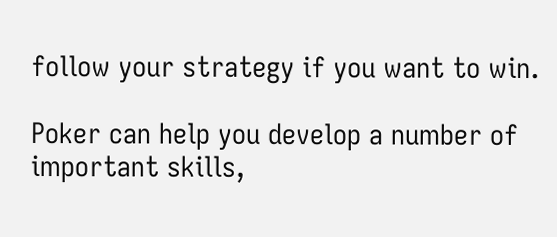follow your strategy if you want to win.

Poker can help you develop a number of important skills,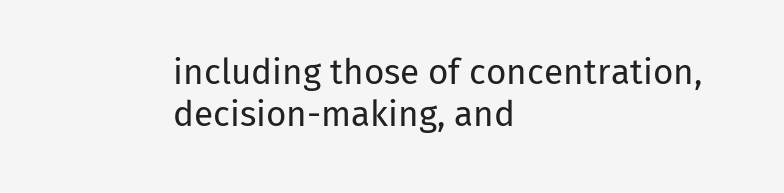including those of concentration, decision-making, and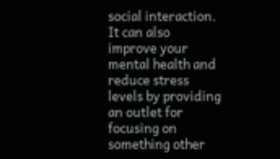social interaction. It can also improve your mental health and reduce stress levels by providing an outlet for focusing on something other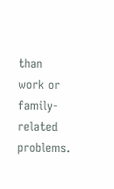than work or family-related problems.